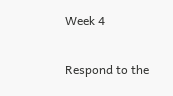Week 4

Respond to the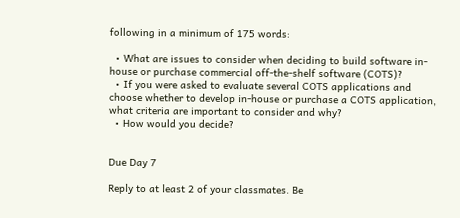following in a minimum of 175 words:

  • What are issues to consider when deciding to build software in-house or purchase commercial off-the-shelf software (COTS)?
  • If you were asked to evaluate several COTS applications and choose whether to develop in-house or purchase a COTS application, what criteria are important to consider and why?
  • How would you decide?


Due Day 7

Reply to at least 2 of your classmates. Be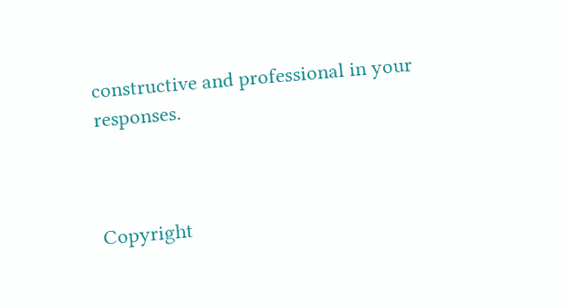constructive and professional in your responses.



Copyright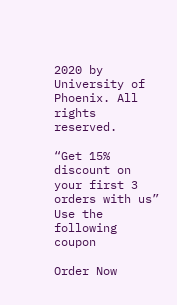2020 by University of Phoenix. All rights reserved.

“Get 15% discount on your first 3 orders with us”
Use the following coupon

Order Now